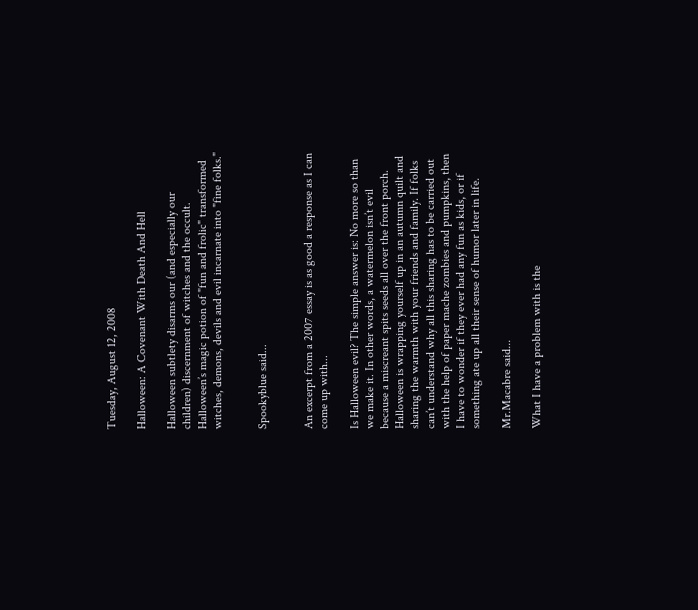Tuesday, August 12, 2008

Halloween: A Covenant With Death And Hell

Halloween subtlety disarms our (and especially our children) discernment of witches and the occult. Halloween’s magic potion of "fun and frolic" transformed witches, demons, devils and evil incarnate into "fine folks."


Spookyblue said...


An excerpt from a 2007 essay is as good a response as I can come up with...

Is Halloween evil? The simple answer is: No more so than we make it. In other words, a watermelon isn’t evil because a miscreant spits seeds all over the front porch. Halloween is wrapping yourself up in an autumn quilt and sharing the warmth with your friends and family. If folks can’t understand why all this sharing has to be carried out with the help of paper mache zombies and pumpkins, then I have to wonder if they ever had any fun as kids, or if something ate up all their sense of humor later in life.

Mr.Macabre said...

What I have a problem with is the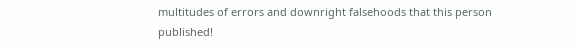multitudes of errors and downright falsehoods that this person published!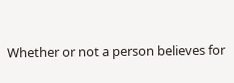Whether or not a person believes for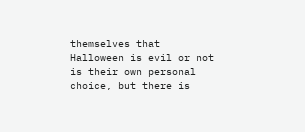themselves that Halloween is evil or not is their own personal choice, but there is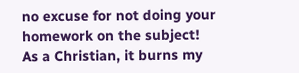no excuse for not doing your homework on the subject!
As a Christian, it burns my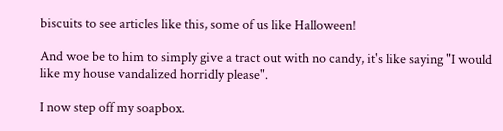biscuits to see articles like this, some of us like Halloween!

And woe be to him to simply give a tract out with no candy, it's like saying "I would like my house vandalized horridly please".

I now step off my soapbox.